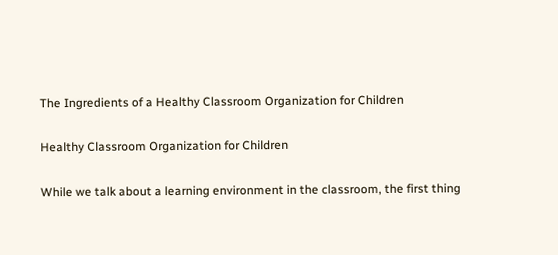The Ingredients of a Healthy Classroom Organization for Children

Healthy Classroom Organization for Children

While we talk about a learning environment in the classroom, the first thing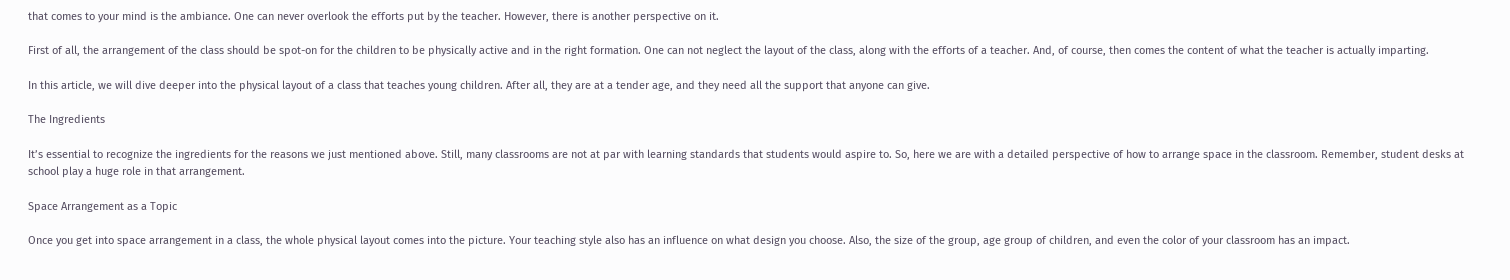that comes to your mind is the ambiance. One can never overlook the efforts put by the teacher. However, there is another perspective on it.

First of all, the arrangement of the class should be spot-on for the children to be physically active and in the right formation. One can not neglect the layout of the class, along with the efforts of a teacher. And, of course, then comes the content of what the teacher is actually imparting.

In this article, we will dive deeper into the physical layout of a class that teaches young children. After all, they are at a tender age, and they need all the support that anyone can give.

The Ingredients

It’s essential to recognize the ingredients for the reasons we just mentioned above. Still, many classrooms are not at par with learning standards that students would aspire to. So, here we are with a detailed perspective of how to arrange space in the classroom. Remember, student desks at school play a huge role in that arrangement.

Space Arrangement as a Topic

Once you get into space arrangement in a class, the whole physical layout comes into the picture. Your teaching style also has an influence on what design you choose. Also, the size of the group, age group of children, and even the color of your classroom has an impact.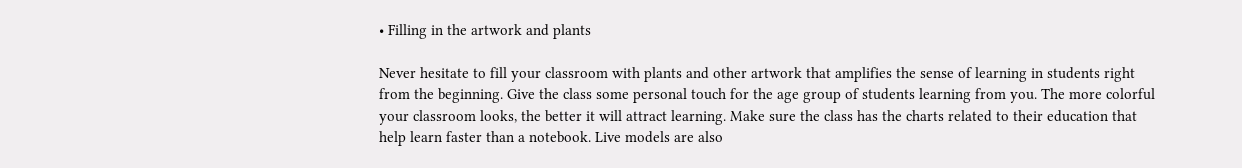• Filling in the artwork and plants

Never hesitate to fill your classroom with plants and other artwork that amplifies the sense of learning in students right from the beginning. Give the class some personal touch for the age group of students learning from you. The more colorful your classroom looks, the better it will attract learning. Make sure the class has the charts related to their education that help learn faster than a notebook. Live models are also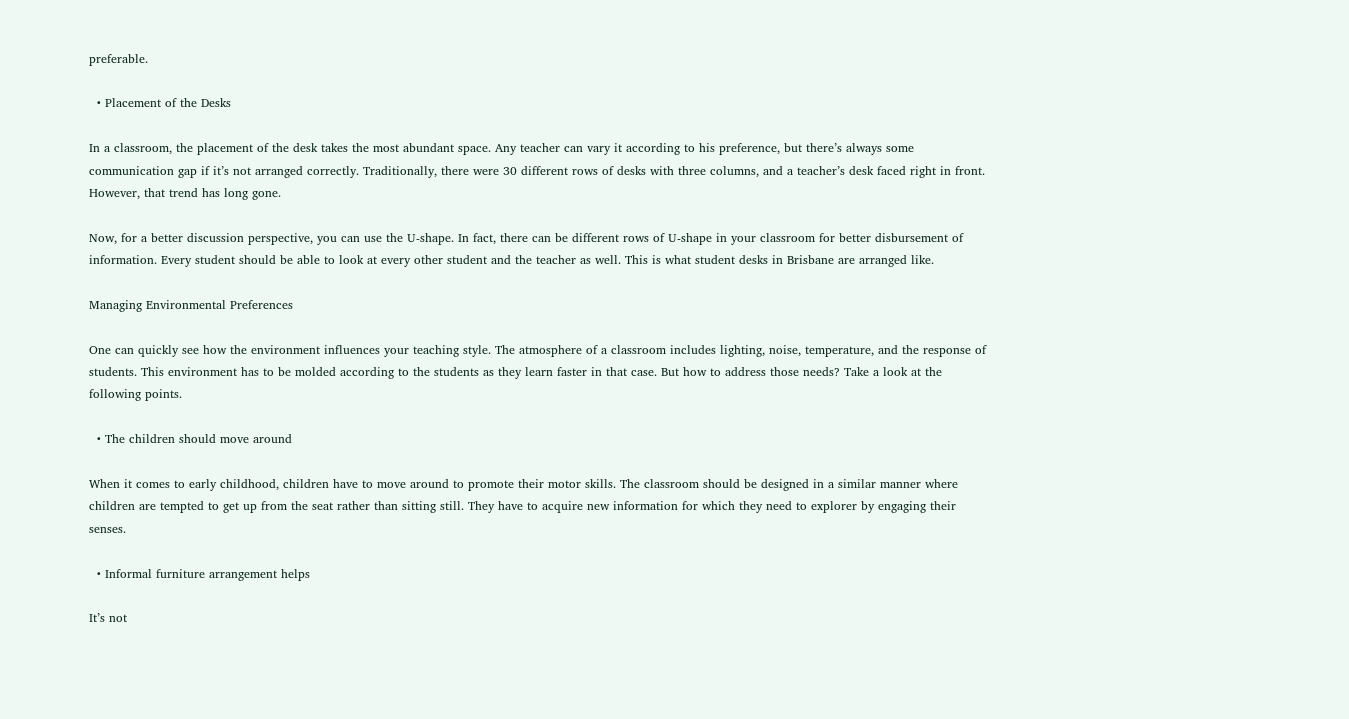preferable.

  • Placement of the Desks

In a classroom, the placement of the desk takes the most abundant space. Any teacher can vary it according to his preference, but there’s always some communication gap if it’s not arranged correctly. Traditionally, there were 30 different rows of desks with three columns, and a teacher’s desk faced right in front. However, that trend has long gone.

Now, for a better discussion perspective, you can use the U-shape. In fact, there can be different rows of U-shape in your classroom for better disbursement of information. Every student should be able to look at every other student and the teacher as well. This is what student desks in Brisbane are arranged like.

Managing Environmental Preferences

One can quickly see how the environment influences your teaching style. The atmosphere of a classroom includes lighting, noise, temperature, and the response of students. This environment has to be molded according to the students as they learn faster in that case. But how to address those needs? Take a look at the following points.

  • The children should move around

When it comes to early childhood, children have to move around to promote their motor skills. The classroom should be designed in a similar manner where children are tempted to get up from the seat rather than sitting still. They have to acquire new information for which they need to explorer by engaging their senses.

  • Informal furniture arrangement helps

It’s not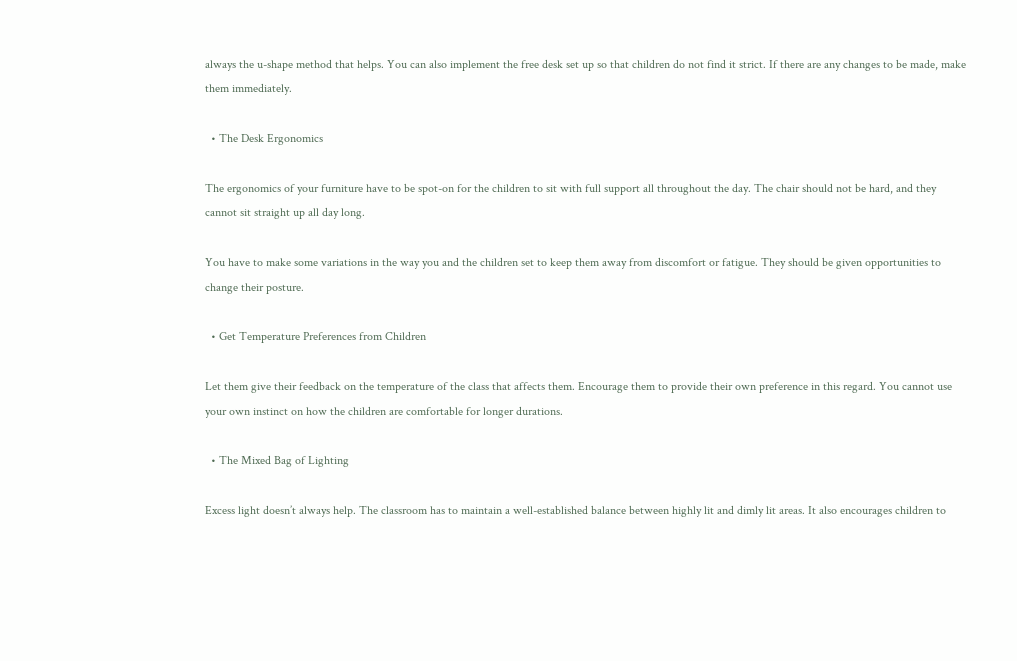always the u-shape method that helps. You can also implement the free desk set up so that children do not find it strict. If there are any changes to be made, make them immediately.

  • The Desk Ergonomics

The ergonomics of your furniture have to be spot-on for the children to sit with full support all throughout the day. The chair should not be hard, and they cannot sit straight up all day long.

You have to make some variations in the way you and the children set to keep them away from discomfort or fatigue. They should be given opportunities to change their posture.

  • Get Temperature Preferences from Children

Let them give their feedback on the temperature of the class that affects them. Encourage them to provide their own preference in this regard. You cannot use your own instinct on how the children are comfortable for longer durations.

  • The Mixed Bag of Lighting

Excess light doesn’t always help. The classroom has to maintain a well-established balance between highly lit and dimly lit areas. It also encourages children to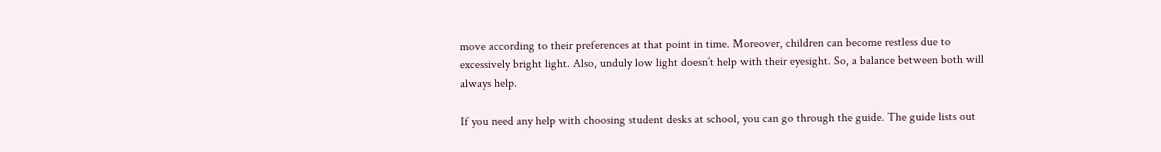move according to their preferences at that point in time. Moreover, children can become restless due to excessively bright light. Also, unduly low light doesn’t help with their eyesight. So, a balance between both will always help.

If you need any help with choosing student desks at school, you can go through the guide. The guide lists out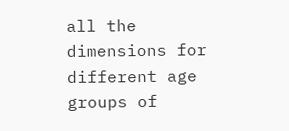all the dimensions for different age groups of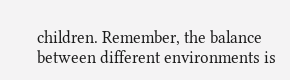children. Remember, the balance between different environments is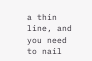a thin line, and you need to nail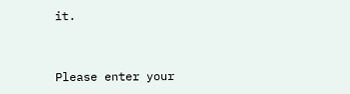it.


Please enter your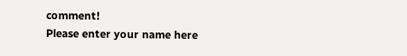comment!
Please enter your name here